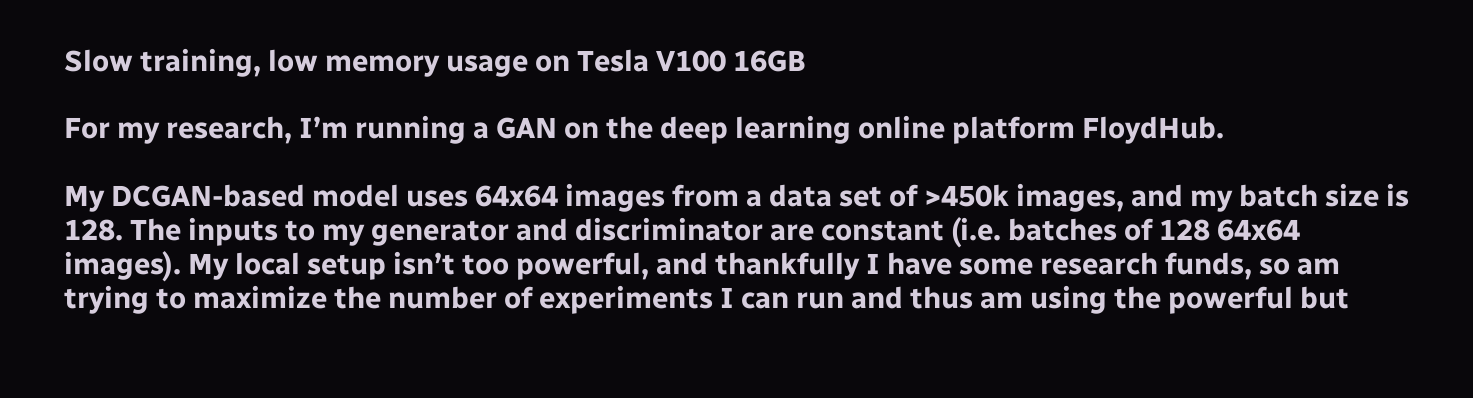Slow training, low memory usage on Tesla V100 16GB

For my research, I’m running a GAN on the deep learning online platform FloydHub.

My DCGAN-based model uses 64x64 images from a data set of >450k images, and my batch size is 128. The inputs to my generator and discriminator are constant (i.e. batches of 128 64x64 images). My local setup isn’t too powerful, and thankfully I have some research funds, so am trying to maximize the number of experiments I can run and thus am using the powerful but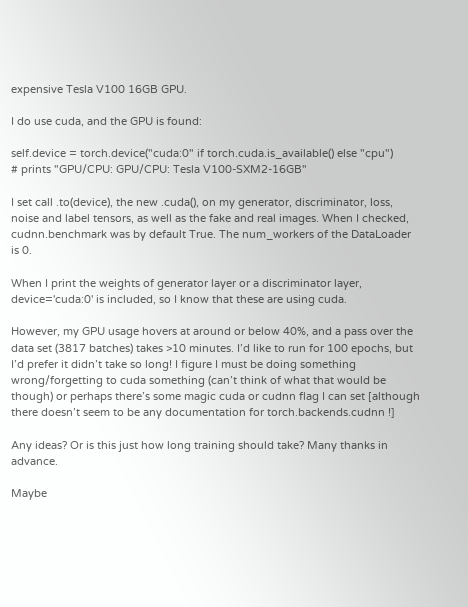expensive Tesla V100 16GB GPU.

I do use cuda, and the GPU is found:

self.device = torch.device("cuda:0" if torch.cuda.is_available() else "cpu")
# prints "GPU/CPU: GPU/CPU: Tesla V100-SXM2-16GB"

I set call .to(device), the new .cuda(), on my generator, discriminator, loss, noise and label tensors, as well as the fake and real images. When I checked, cudnn.benchmark was by default True. The num_workers of the DataLoader is 0.

When I print the weights of generator layer or a discriminator layer, device='cuda:0' is included, so I know that these are using cuda.

However, my GPU usage hovers at around or below 40%, and a pass over the data set (3817 batches) takes >10 minutes. I’d like to run for 100 epochs, but I’d prefer it didn’t take so long! I figure I must be doing something wrong/forgetting to cuda something (can’t think of what that would be though) or perhaps there’s some magic cuda or cudnn flag I can set [although there doesn’t seem to be any documentation for torch.backends.cudnn !]

Any ideas? Or is this just how long training should take? Many thanks in advance.

Maybe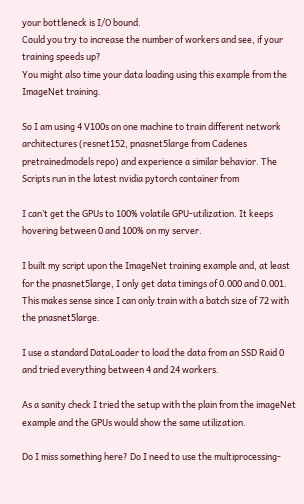your bottleneck is I/O bound.
Could you try to increase the number of workers and see, if your training speeds up?
You might also time your data loading using this example from the ImageNet training.

So I am using 4 V100s on one machine to train different network architectures (resnet152, pnasnet5large from Cadenes pretrainedmodels repo) and experience a similar behavior. The Scripts run in the latest nvidia pytorch container from

I can’t get the GPUs to 100% volatile GPU-utilization. It keeps hovering between 0 and 100% on my server.

I built my script upon the ImageNet training example and, at least for the pnasnet5large, I only get data timings of 0.000 and 0.001. This makes sense since I can only train with a batch size of 72 with the pnasnet5large.

I use a standard DataLoader to load the data from an SSD Raid 0 and tried everything between 4 and 24 workers.

As a sanity check I tried the setup with the plain from the imageNet example and the GPUs would show the same utilization.

Do I miss something here? Do I need to use the multiprocessing-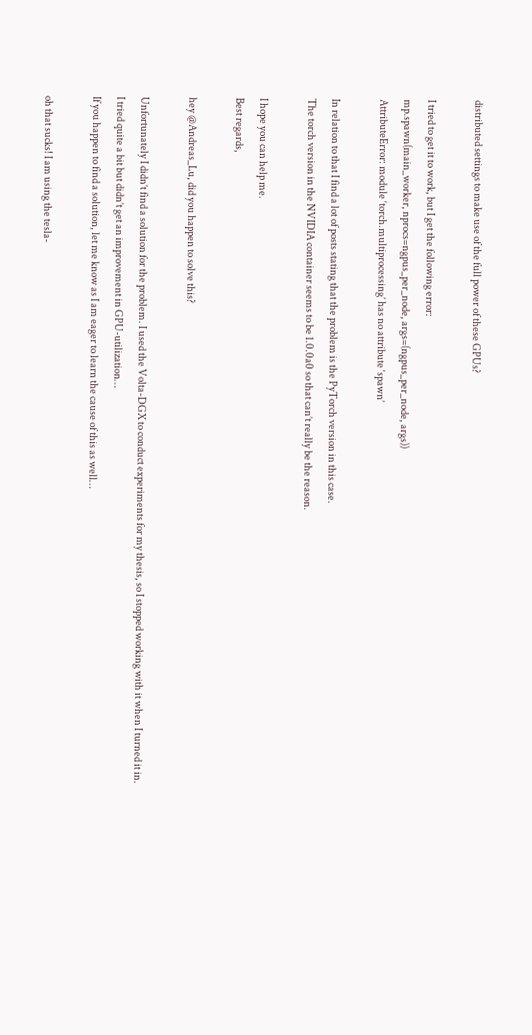distributed settings to make use of the full power of these GPUs?

I tried to get it to work, but I get the following error:
mp.spawn(main_worker, nprocs=ngpus_per_node, args=(ngpus_per_node, args))
AttributeError: module ‘torch.multiprocessing’ has no attribute ‘spawn’

In relation to that I find a lot of posts stating that the problem is the PyTorch version in this case.
The torch version in the NVIDIA container seems to be 1.0.0a0 so that can’t really be the reason.

I hope you can help me.
Best regards,

hey @Andreas_Lu, did you happen to solve this?

Unfortunately I didn’t find a solution for the problem. I used the Volta-DGX to conduct experiments for my thesis, so I stopped working with it when I turned it in.
I tried quite a bit but didn’t get an improvement in GPU-utilization…
If you happen to find a solution, let me know as I am eager to learn the cause of this as well…

oh that sucks! I am using the tesla-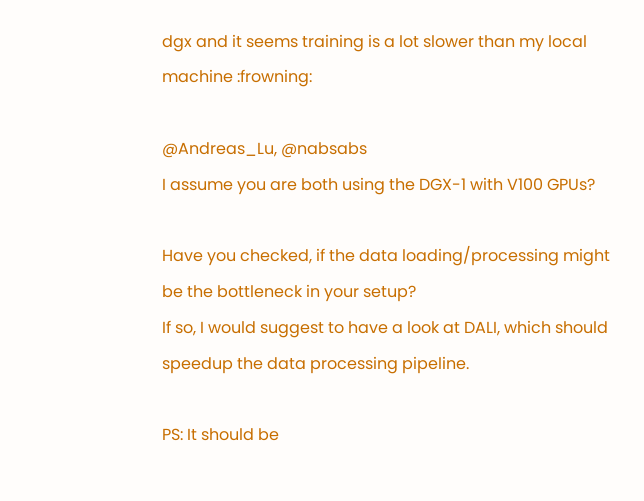dgx and it seems training is a lot slower than my local machine :frowning:

@Andreas_Lu, @nabsabs
I assume you are both using the DGX-1 with V100 GPUs?

Have you checked, if the data loading/processing might be the bottleneck in your setup?
If so, I would suggest to have a look at DALI, which should speedup the data processing pipeline.

PS: It should be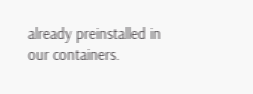already preinstalled in our containers.